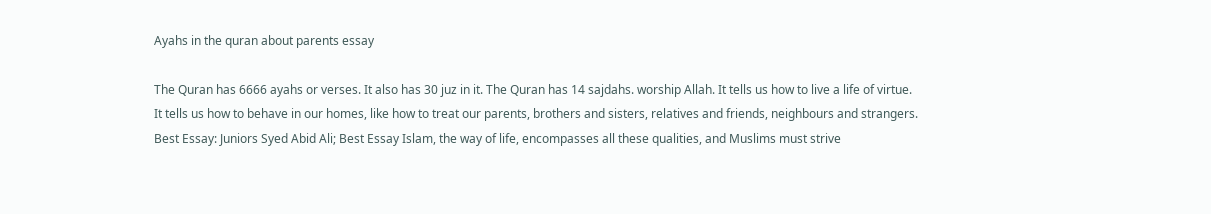Ayahs in the quran about parents essay

The Quran has 6666 ayahs or verses. It also has 30 juz in it. The Quran has 14 sajdahs. worship Allah. It tells us how to live a life of virtue. It tells us how to behave in our homes, like how to treat our parents, brothers and sisters, relatives and friends, neighbours and strangers. Best Essay: Juniors Syed Abid Ali; Best Essay Islam, the way of life, encompasses all these qualities, and Muslims must strive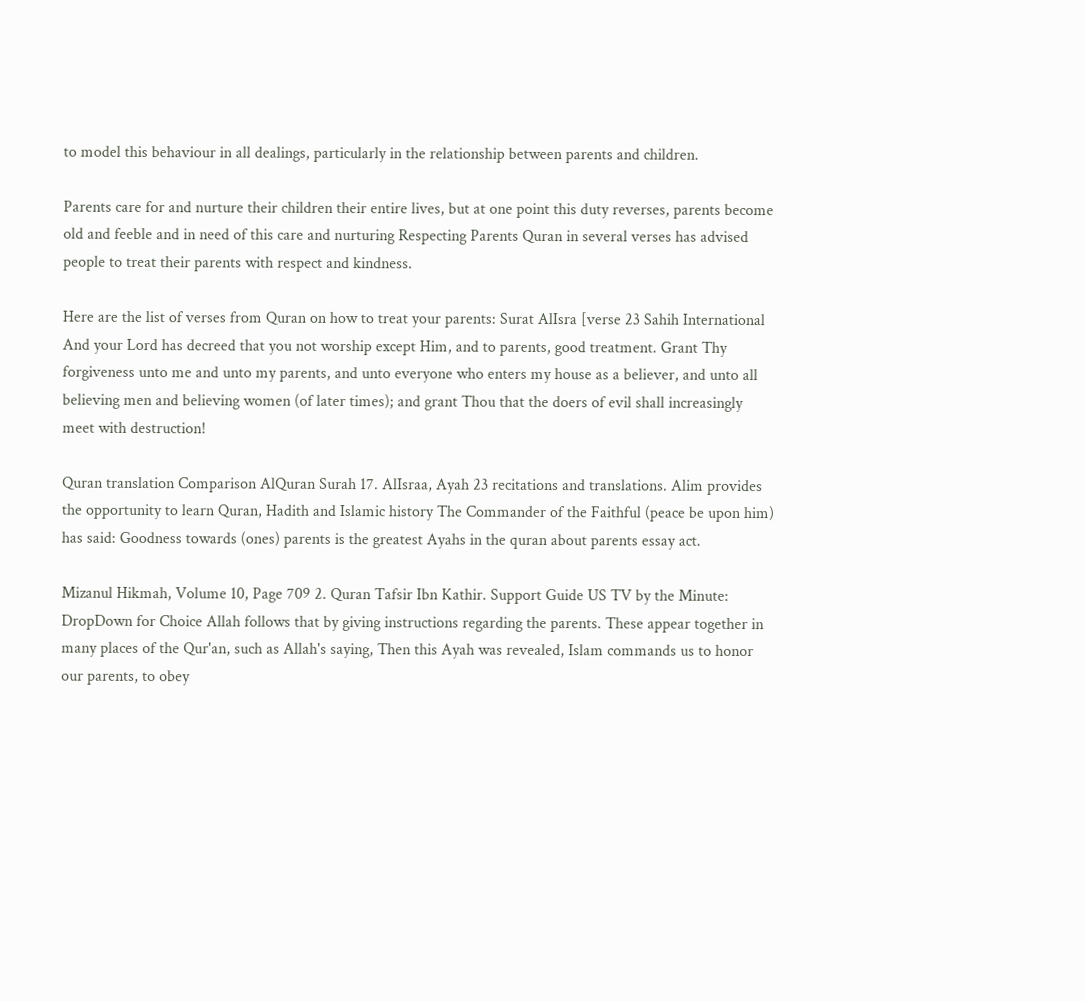to model this behaviour in all dealings, particularly in the relationship between parents and children.

Parents care for and nurture their children their entire lives, but at one point this duty reverses, parents become old and feeble and in need of this care and nurturing Respecting Parents Quran in several verses has advised people to treat their parents with respect and kindness.

Here are the list of verses from Quran on how to treat your parents: Surat AlIsra [verse 23 Sahih International And your Lord has decreed that you not worship except Him, and to parents, good treatment. Grant Thy forgiveness unto me and unto my parents, and unto everyone who enters my house as a believer, and unto all believing men and believing women (of later times); and grant Thou that the doers of evil shall increasingly meet with destruction!

Quran translation Comparison AlQuran Surah 17. AlIsraa, Ayah 23 recitations and translations. Alim provides the opportunity to learn Quran, Hadith and Islamic history The Commander of the Faithful (peace be upon him) has said: Goodness towards (ones) parents is the greatest Ayahs in the quran about parents essay act.

Mizanul Hikmah, Volume 10, Page 709 2. Quran Tafsir Ibn Kathir. Support Guide US TV by the Minute: DropDown for Choice Allah follows that by giving instructions regarding the parents. These appear together in many places of the Qur'an, such as Allah's saying, Then this Ayah was revealed, Islam commands us to honor our parents, to obey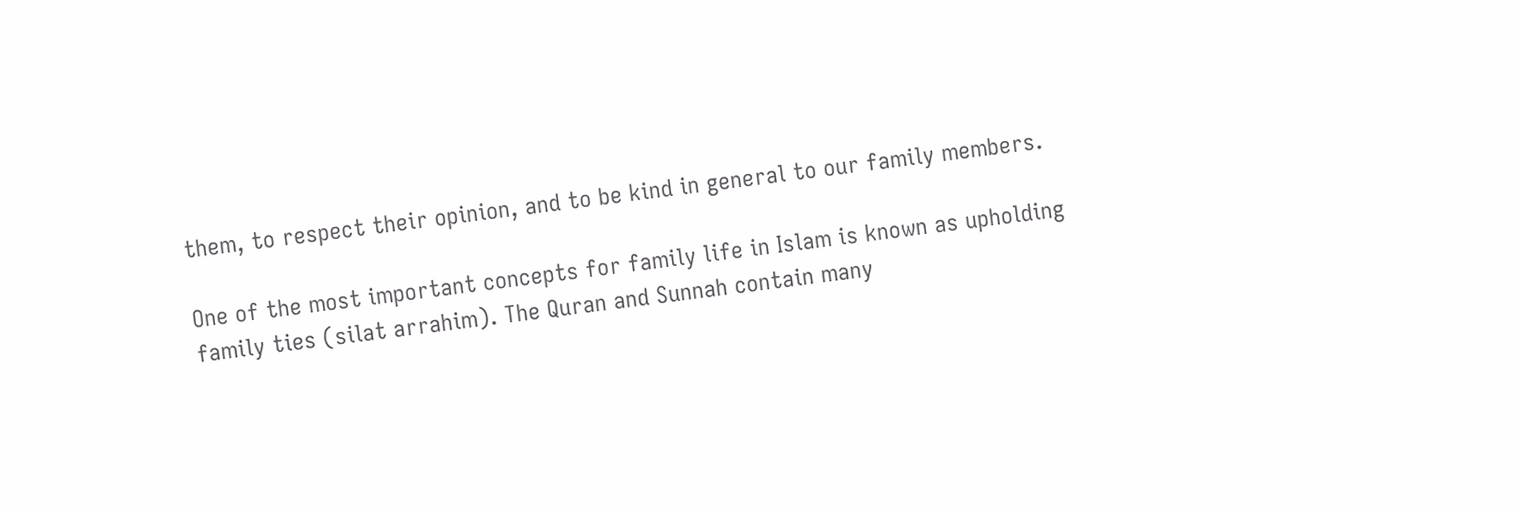them, to respect their opinion, and to be kind in general to our family members.

One of the most important concepts for family life in Islam is known as upholding family ties (silat arrahim). The Quran and Sunnah contain many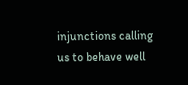injunctions calling us to behave well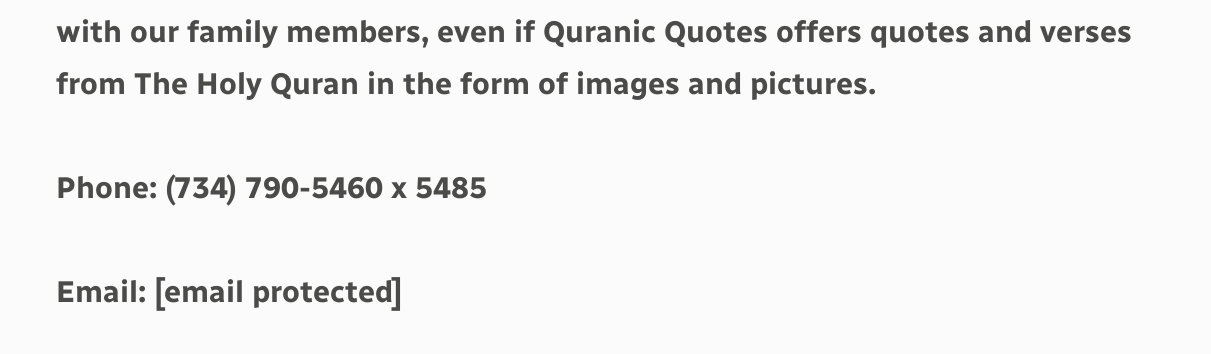with our family members, even if Quranic Quotes offers quotes and verses from The Holy Quran in the form of images and pictures.

Phone: (734) 790-5460 x 5485

Email: [email protected]